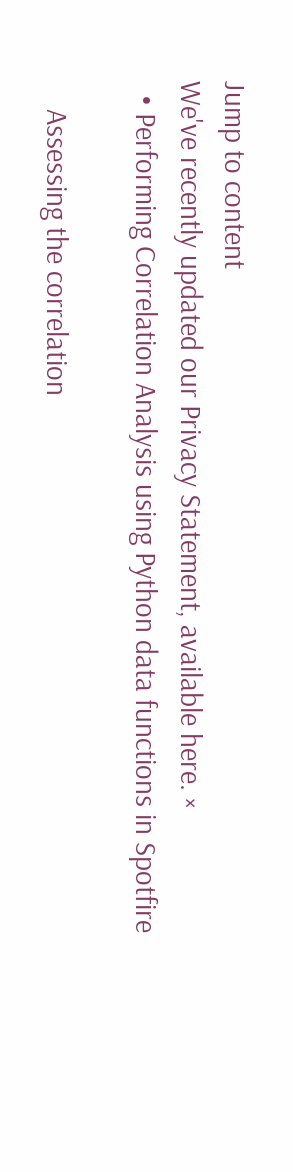Jump to content
We've recently updated our Privacy Statement, available here. ×
  • Performing Correlation Analysis using Python data functions in Spotfire

    Assessing the correlation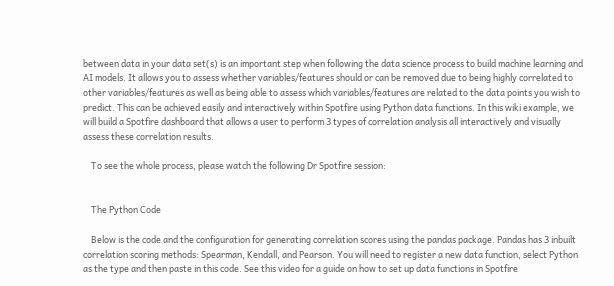between data in your data set(s) is an important step when following the data science process to build machine learning and AI models. It allows you to assess whether variables/features should or can be removed due to being highly correlated to other variables/features as well as being able to assess which variables/features are related to the data points you wish to predict. This can be achieved easily and interactively within Spotfire using Python data functions. In this wiki example, we will build a Spotfire dashboard that allows a user to perform 3 types of correlation analysis all interactively and visually assess these correlation results.

    To see the whole process, please watch the following Dr Spotfire session:


    The Python Code

    Below is the code and the configuration for generating correlation scores using the pandas package. Pandas has 3 inbuilt correlation scoring methods: Spearman, Kendall, and Pearson. You will need to register a new data function, select Python as the type and then paste in this code. See this video for a guide on how to set up data functions in Spotfire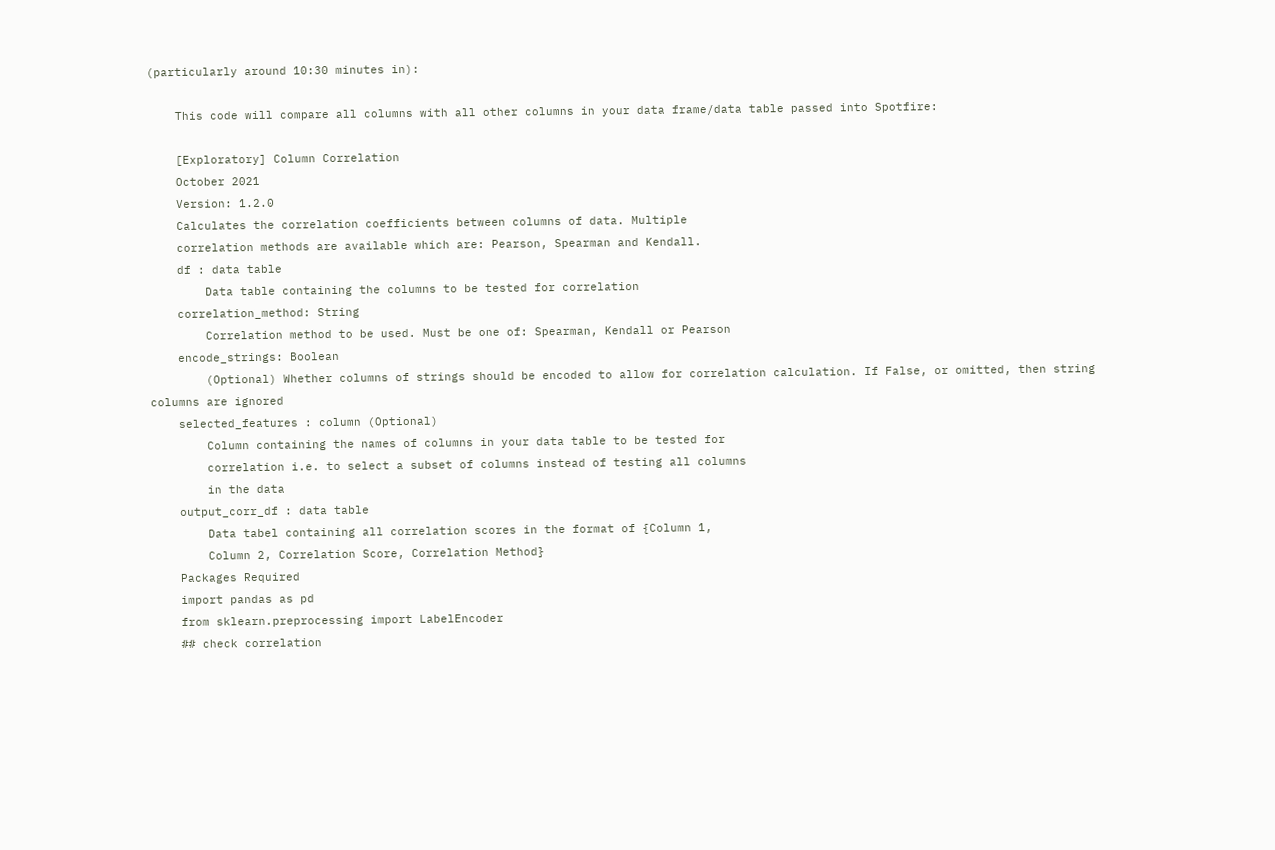(particularly around 10:30 minutes in):

    This code will compare all columns with all other columns in your data frame/data table passed into Spotfire:

    [Exploratory] Column Correlation
    October 2021
    Version: 1.2.0
    Calculates the correlation coefficients between columns of data. Multiple
    correlation methods are available which are: Pearson, Spearman and Kendall.
    df : data table
        Data table containing the columns to be tested for correlation
    correlation_method: String
        Correlation method to be used. Must be one of: Spearman, Kendall or Pearson
    encode_strings: Boolean
        (Optional) Whether columns of strings should be encoded to allow for correlation calculation. If False, or omitted, then string columns are ignored
    selected_features : column (Optional)
        Column containing the names of columns in your data table to be tested for
        correlation i.e. to select a subset of columns instead of testing all columns
        in the data
    output_corr_df : data table
        Data tabel containing all correlation scores in the format of {Column 1,
        Column 2, Correlation Score, Correlation Method}
    Packages Required
    import pandas as pd
    from sklearn.preprocessing import LabelEncoder
    ## check correlation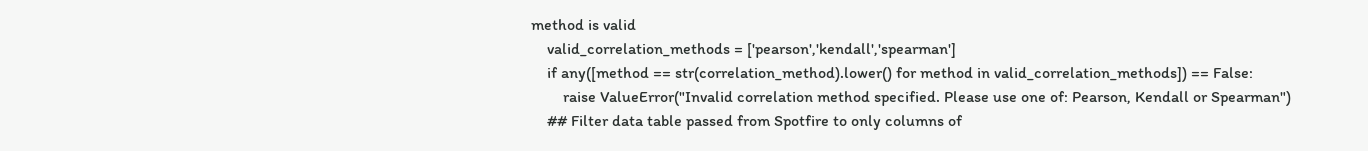method is valid
    valid_correlation_methods = ['pearson','kendall','spearman']
    if any([method == str(correlation_method).lower() for method in valid_correlation_methods]) == False:
        raise ValueError("Invalid correlation method specified. Please use one of: Pearson, Kendall or Spearman")
    ## Filter data table passed from Spotfire to only columns of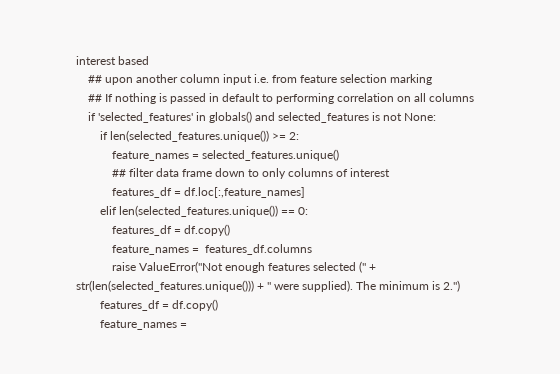interest based
    ## upon another column input i.e. from feature selection marking
    ## If nothing is passed in default to performing correlation on all columns
    if 'selected_features' in globals() and selected_features is not None:
        if len(selected_features.unique()) >= 2:
            feature_names = selected_features.unique()
            ## filter data frame down to only columns of interest
            features_df = df.loc[:,feature_names]
        elif len(selected_features.unique()) == 0:
            features_df = df.copy()
            feature_names =  features_df.columns
            raise ValueError("Not enough features selected (" + str(len(selected_features.unique())) + " were supplied). The minimum is 2.")
        features_df = df.copy()
        feature_names =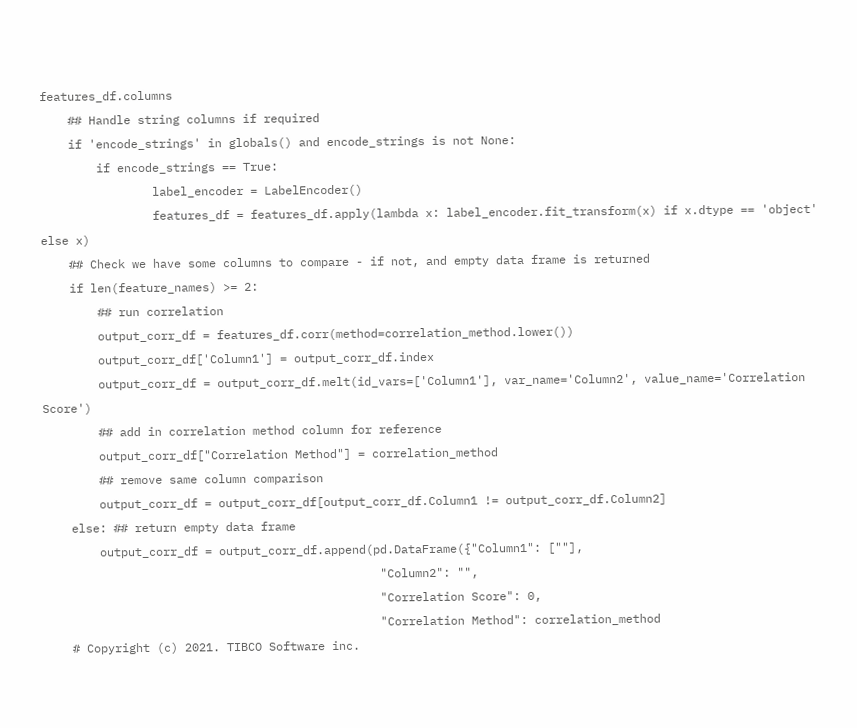features_df.columns
    ## Handle string columns if required
    if 'encode_strings' in globals() and encode_strings is not None:
        if encode_strings == True:
                label_encoder = LabelEncoder()
                features_df = features_df.apply(lambda x: label_encoder.fit_transform(x) if x.dtype == 'object' else x)
    ## Check we have some columns to compare - if not, and empty data frame is returned
    if len(feature_names) >= 2:
        ## run correlation
        output_corr_df = features_df.corr(method=correlation_method.lower())
        output_corr_df['Column1'] = output_corr_df.index
        output_corr_df = output_corr_df.melt(id_vars=['Column1'], var_name='Column2', value_name='Correlation Score')
        ## add in correlation method column for reference
        output_corr_df["Correlation Method"] = correlation_method
        ## remove same column comparison
        output_corr_df = output_corr_df[output_corr_df.Column1 != output_corr_df.Column2]
    else: ## return empty data frame
        output_corr_df = output_corr_df.append(pd.DataFrame({"Column1": [""],
                                                "Column2": "",
                                                "Correlation Score": 0,
                                                "Correlation Method": correlation_method
    # Copyright (c) 2021. TIBCO Software inc.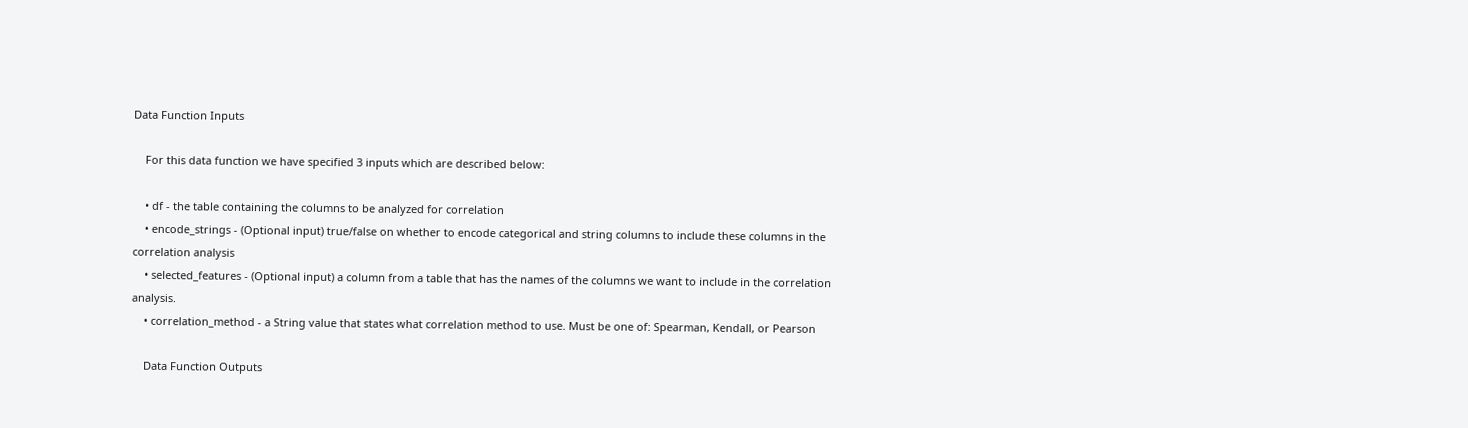Data Function Inputs

    For this data function we have specified 3 inputs which are described below:

    • df - the table containing the columns to be analyzed for correlation
    • encode_strings - (Optional input) true/false on whether to encode categorical and string columns to include these columns in the correlation analysis
    • selected_features - (Optional input) a column from a table that has the names of the columns we want to include in the correlation analysis.
    • correlation_method - a String value that states what correlation method to use. Must be one of: Spearman, Kendall, or Pearson

    Data Function Outputs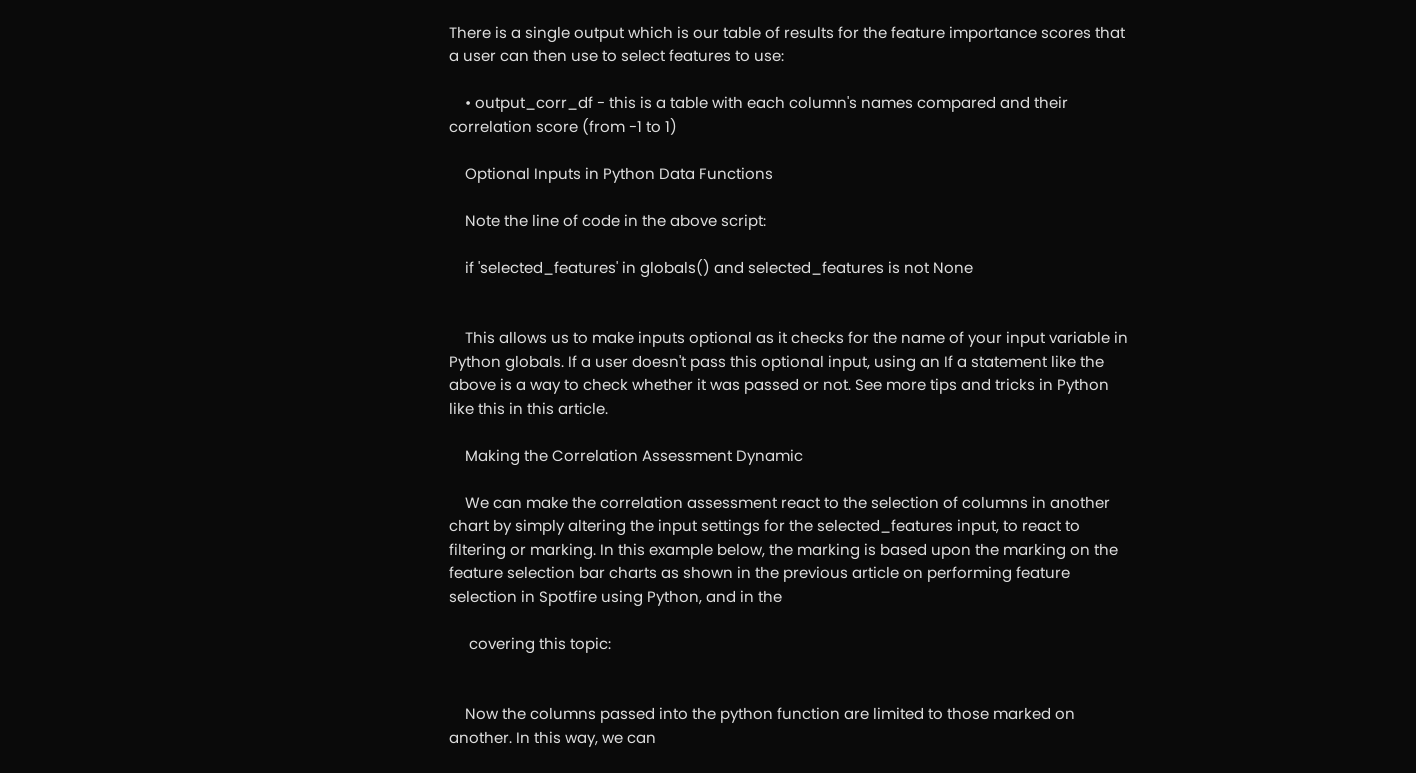There is a single output which is our table of results for the feature importance scores that a user can then use to select features to use:

    • output_corr_df - this is a table with each column's names compared and their correlation score (from -1 to 1)

    Optional Inputs in Python Data Functions

    Note the line of code in the above script:

    if 'selected_features' in globals() and selected_features is not None


    This allows us to make inputs optional as it checks for the name of your input variable in Python globals. If a user doesn't pass this optional input, using an If a statement like the above is a way to check whether it was passed or not. See more tips and tricks in Python like this in this article.

    Making the Correlation Assessment Dynamic

    We can make the correlation assessment react to the selection of columns in another chart by simply altering the input settings for the selected_features input, to react to filtering or marking. In this example below, the marking is based upon the marking on the feature selection bar charts as shown in the previous article on performing feature selection in Spotfire using Python, and in the

     covering this topic:


    Now the columns passed into the python function are limited to those marked on another. In this way, we can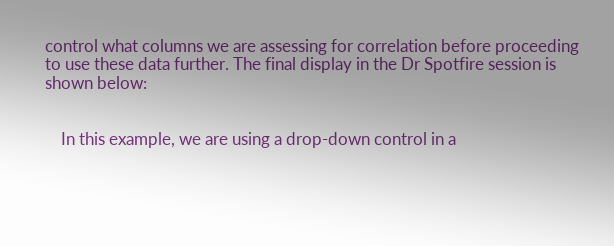control what columns we are assessing for correlation before proceeding to use these data further. The final display in the Dr Spotfire session is shown below:


    In this example, we are using a drop-down control in a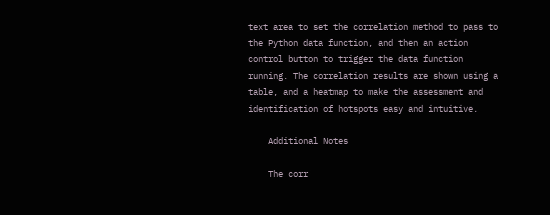text area to set the correlation method to pass to the Python data function, and then an action control button to trigger the data function running. The correlation results are shown using a table, and a heatmap to make the assessment and identification of hotspots easy and intuitive.

    Additional Notes

    The corr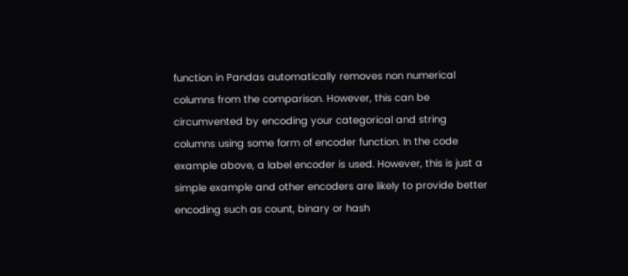function in Pandas automatically removes non numerical columns from the comparison. However, this can be circumvented by encoding your categorical and string columns using some form of encoder function. In the code example above, a label encoder is used. However, this is just a simple example and other encoders are likely to provide better encoding such as count, binary or hash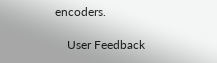encoders.

    User Feedback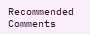Recommended Comments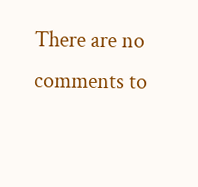There are no comments to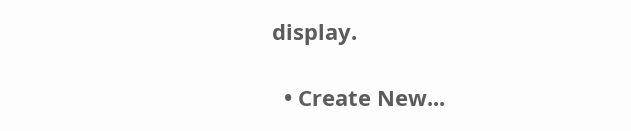display.

  • Create New...